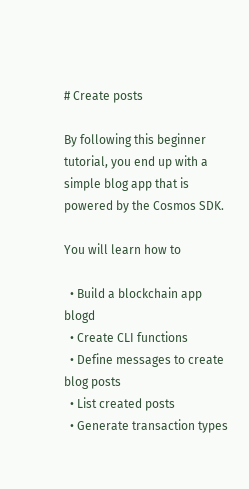# Create posts

By following this beginner tutorial, you end up with a simple blog app that is powered by the Cosmos SDK.

You will learn how to

  • Build a blockchain app blogd
  • Create CLI functions
  • Define messages to create blog posts
  • List created posts
  • Generate transaction types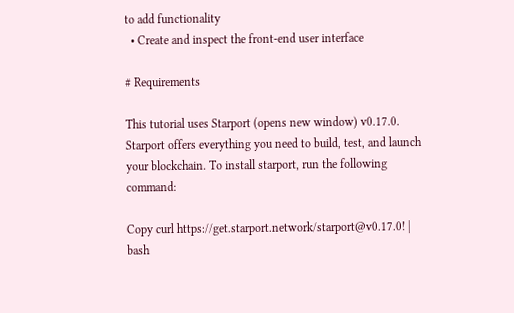to add functionality
  • Create and inspect the front-end user interface

# Requirements

This tutorial uses Starport (opens new window) v0.17.0. Starport offers everything you need to build, test, and launch your blockchain. To install starport, run the following command:

Copy curl https://get.starport.network/starport@v0.17.0! | bash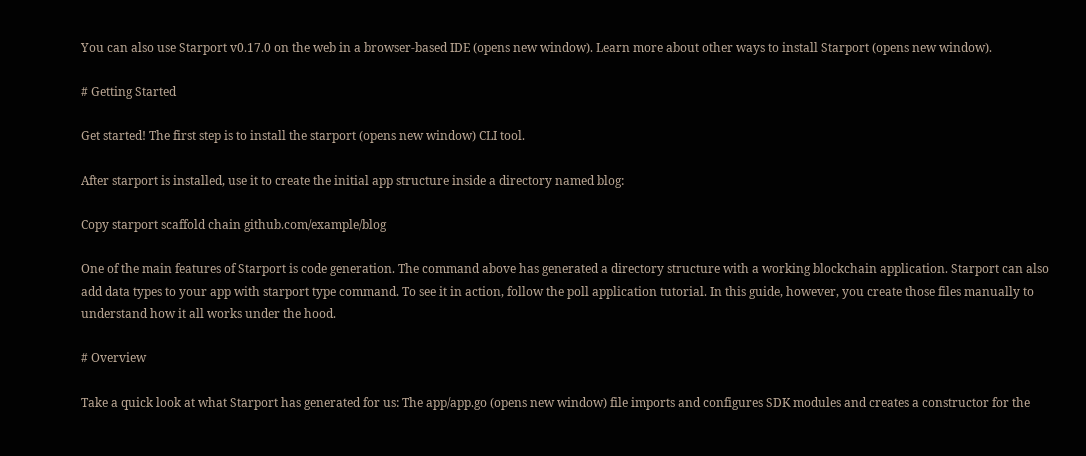You can also use Starport v0.17.0 on the web in a browser-based IDE (opens new window). Learn more about other ways to install Starport (opens new window).

# Getting Started

Get started! The first step is to install the starport (opens new window) CLI tool.

After starport is installed, use it to create the initial app structure inside a directory named blog:

Copy starport scaffold chain github.com/example/blog

One of the main features of Starport is code generation. The command above has generated a directory structure with a working blockchain application. Starport can also add data types to your app with starport type command. To see it in action, follow the poll application tutorial. In this guide, however, you create those files manually to understand how it all works under the hood.

# Overview

Take a quick look at what Starport has generated for us: The app/app.go (opens new window) file imports and configures SDK modules and creates a constructor for the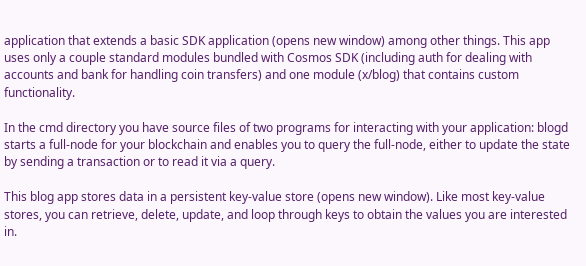application that extends a basic SDK application (opens new window) among other things. This app uses only a couple standard modules bundled with Cosmos SDK (including auth for dealing with accounts and bank for handling coin transfers) and one module (x/blog) that contains custom functionality.

In the cmd directory you have source files of two programs for interacting with your application: blogd starts a full-node for your blockchain and enables you to query the full-node, either to update the state by sending a transaction or to read it via a query.

This blog app stores data in a persistent key-value store (opens new window). Like most key-value stores, you can retrieve, delete, update, and loop through keys to obtain the values you are interested in.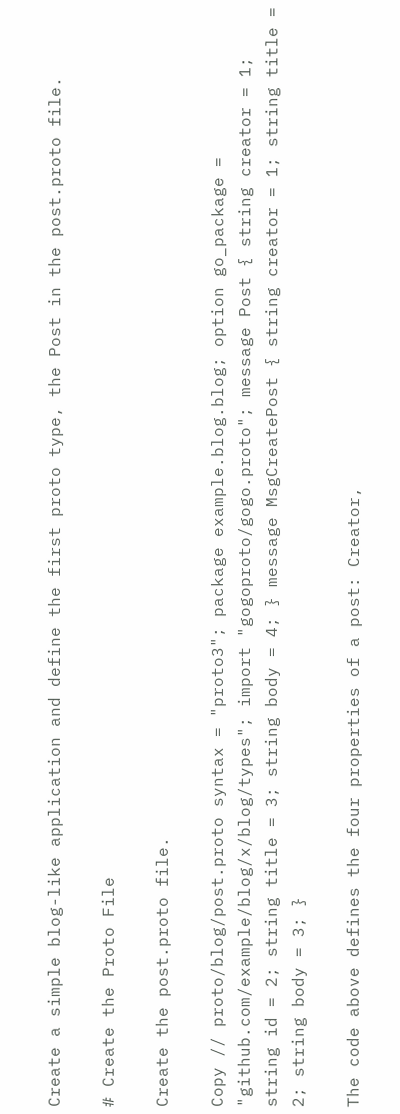Create a simple blog-like application and define the first proto type, the Post in the post.proto file.

# Create the Proto File

Create the post.proto file.

Copy // proto/blog/post.proto syntax = "proto3"; package example.blog.blog; option go_package = "github.com/example/blog/x/blog/types"; import "gogoproto/gogo.proto"; message Post { string creator = 1; string id = 2; string title = 3; string body = 4; } message MsgCreatePost { string creator = 1; string title = 2; string body = 3; }

The code above defines the four properties of a post: Creator,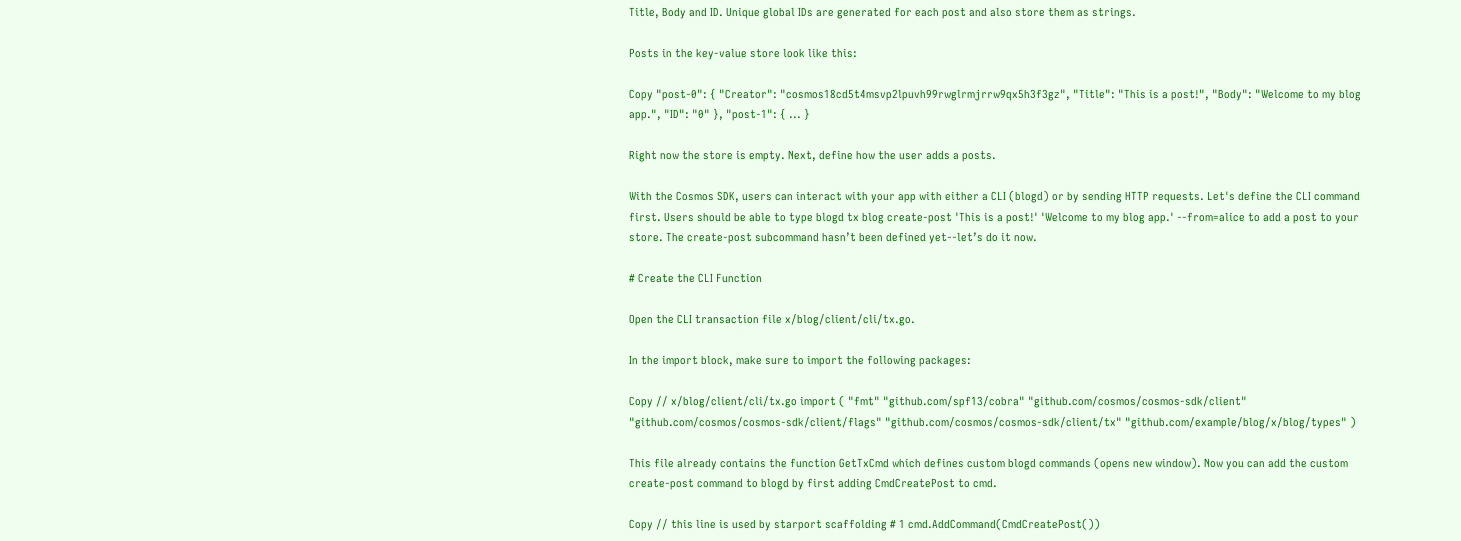Title, Body and ID. Unique global IDs are generated for each post and also store them as strings.

Posts in the key-value store look like this:

Copy "post-0": { "Creator": "cosmos18cd5t4msvp2lpuvh99rwglrmjrrw9qx5h3f3gz", "Title": "This is a post!", "Body": "Welcome to my blog app.", "ID": "0" }, "post-1": { ... }

Right now the store is empty. Next, define how the user adds a posts.

With the Cosmos SDK, users can interact with your app with either a CLI (blogd) or by sending HTTP requests. Let's define the CLI command first. Users should be able to type blogd tx blog create-post 'This is a post!' 'Welcome to my blog app.' --from=alice to add a post to your store. The create-post subcommand hasn’t been defined yet--let’s do it now.

# Create the CLI Function

Open the CLI transaction file x/blog/client/cli/tx.go.

In the import block, make sure to import the following packages:

Copy // x/blog/client/cli/tx.go import ( "fmt" "github.com/spf13/cobra" "github.com/cosmos/cosmos-sdk/client" "github.com/cosmos/cosmos-sdk/client/flags" "github.com/cosmos/cosmos-sdk/client/tx" "github.com/example/blog/x/blog/types" )

This file already contains the function GetTxCmd which defines custom blogd commands (opens new window). Now you can add the custom create-post command to blogd by first adding CmdCreatePost to cmd.

Copy // this line is used by starport scaffolding # 1 cmd.AddCommand(CmdCreatePost())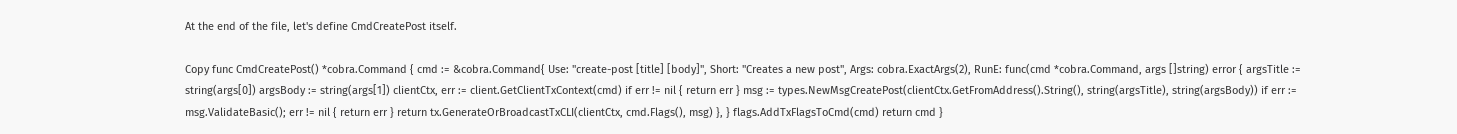At the end of the file, let's define CmdCreatePost itself.

Copy func CmdCreatePost() *cobra.Command { cmd := &cobra.Command{ Use: "create-post [title] [body]", Short: "Creates a new post", Args: cobra.ExactArgs(2), RunE: func(cmd *cobra.Command, args []string) error { argsTitle := string(args[0]) argsBody := string(args[1]) clientCtx, err := client.GetClientTxContext(cmd) if err != nil { return err } msg := types.NewMsgCreatePost(clientCtx.GetFromAddress().String(), string(argsTitle), string(argsBody)) if err := msg.ValidateBasic(); err != nil { return err } return tx.GenerateOrBroadcastTxCLI(clientCtx, cmd.Flags(), msg) }, } flags.AddTxFlagsToCmd(cmd) return cmd }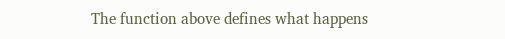The function above defines what happens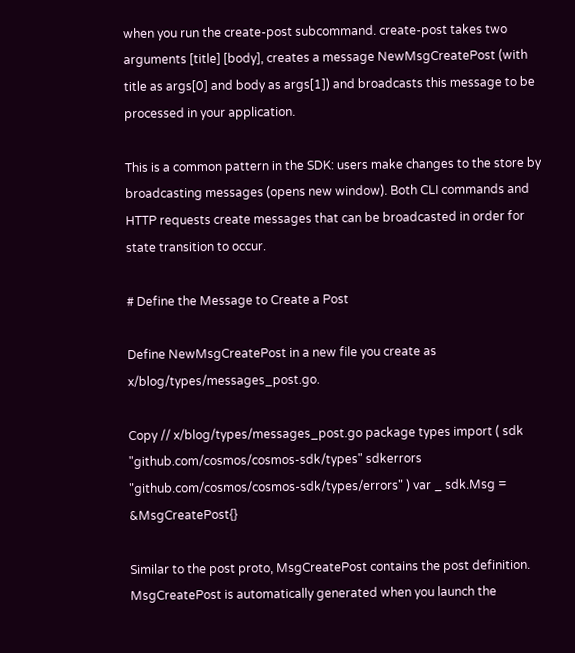when you run the create-post subcommand. create-post takes two arguments [title] [body], creates a message NewMsgCreatePost (with title as args[0] and body as args[1]) and broadcasts this message to be processed in your application.

This is a common pattern in the SDK: users make changes to the store by broadcasting messages (opens new window). Both CLI commands and HTTP requests create messages that can be broadcasted in order for state transition to occur.

# Define the Message to Create a Post

Define NewMsgCreatePost in a new file you create as x/blog/types/messages_post.go.

Copy // x/blog/types/messages_post.go package types import ( sdk "github.com/cosmos/cosmos-sdk/types" sdkerrors "github.com/cosmos/cosmos-sdk/types/errors" ) var _ sdk.Msg = &MsgCreatePost{}

Similar to the post proto, MsgCreatePost contains the post definition. MsgCreatePost is automatically generated when you launch the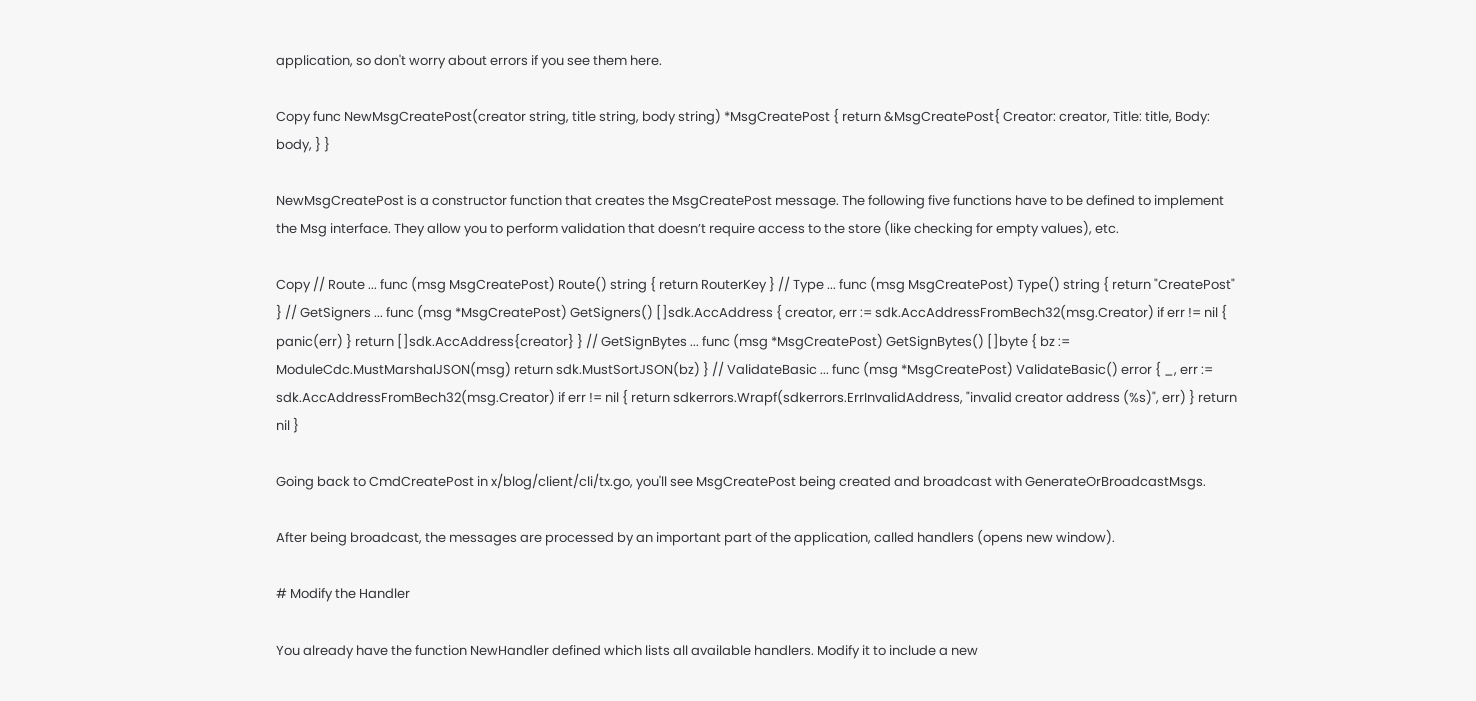application, so don't worry about errors if you see them here.

Copy func NewMsgCreatePost(creator string, title string, body string) *MsgCreatePost { return &MsgCreatePost{ Creator: creator, Title: title, Body: body, } }

NewMsgCreatePost is a constructor function that creates the MsgCreatePost message. The following five functions have to be defined to implement the Msg interface. They allow you to perform validation that doesn’t require access to the store (like checking for empty values), etc.

Copy // Route ... func (msg MsgCreatePost) Route() string { return RouterKey } // Type ... func (msg MsgCreatePost) Type() string { return "CreatePost" } // GetSigners ... func (msg *MsgCreatePost) GetSigners() []sdk.AccAddress { creator, err := sdk.AccAddressFromBech32(msg.Creator) if err != nil { panic(err) } return []sdk.AccAddress{creator} } // GetSignBytes ... func (msg *MsgCreatePost) GetSignBytes() []byte { bz := ModuleCdc.MustMarshalJSON(msg) return sdk.MustSortJSON(bz) } // ValidateBasic ... func (msg *MsgCreatePost) ValidateBasic() error { _, err := sdk.AccAddressFromBech32(msg.Creator) if err != nil { return sdkerrors.Wrapf(sdkerrors.ErrInvalidAddress, "invalid creator address (%s)", err) } return nil }

Going back to CmdCreatePost in x/blog/client/cli/tx.go, you'll see MsgCreatePost being created and broadcast with GenerateOrBroadcastMsgs.

After being broadcast, the messages are processed by an important part of the application, called handlers (opens new window).

# Modify the Handler

You already have the function NewHandler defined which lists all available handlers. Modify it to include a new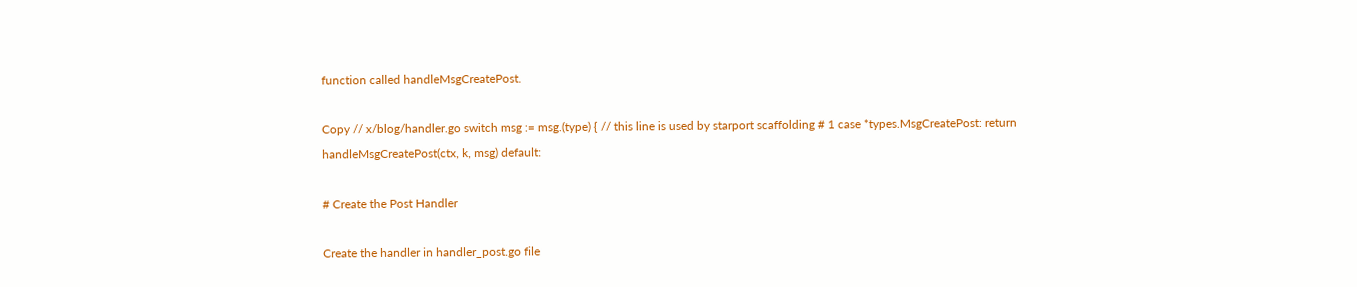function called handleMsgCreatePost.

Copy // x/blog/handler.go switch msg := msg.(type) { // this line is used by starport scaffolding # 1 case *types.MsgCreatePost: return handleMsgCreatePost(ctx, k, msg) default:

# Create the Post Handler

Create the handler in handler_post.go file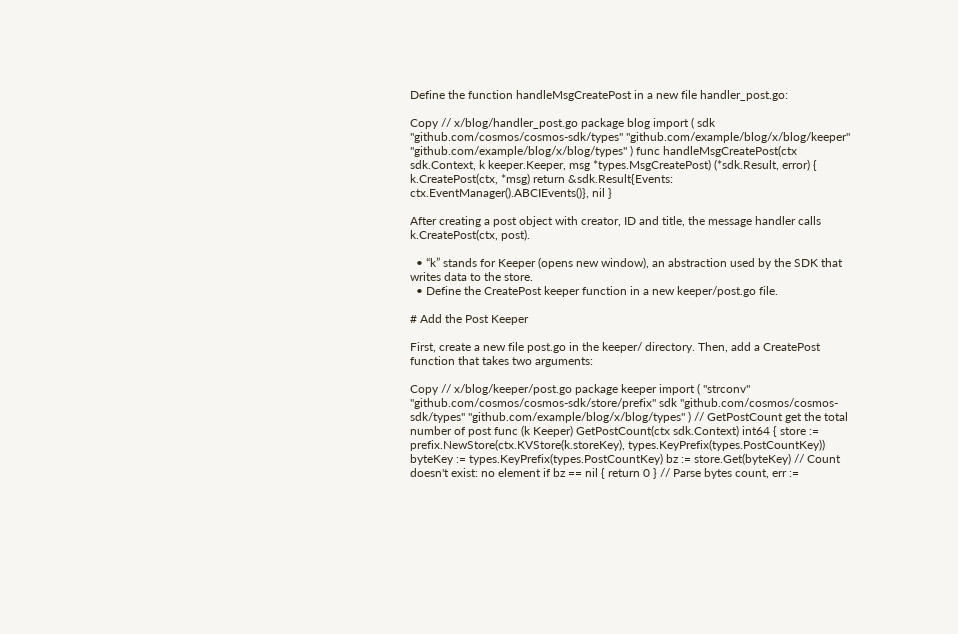Define the function handleMsgCreatePost in a new file handler_post.go:

Copy // x/blog/handler_post.go package blog import ( sdk "github.com/cosmos/cosmos-sdk/types" "github.com/example/blog/x/blog/keeper" "github.com/example/blog/x/blog/types" ) func handleMsgCreatePost(ctx sdk.Context, k keeper.Keeper, msg *types.MsgCreatePost) (*sdk.Result, error) { k.CreatePost(ctx, *msg) return &sdk.Result{Events: ctx.EventManager().ABCIEvents()}, nil }

After creating a post object with creator, ID and title, the message handler calls k.CreatePost(ctx, post).

  • “k” stands for Keeper (opens new window), an abstraction used by the SDK that writes data to the store.
  • Define the CreatePost keeper function in a new keeper/post.go file.

# Add the Post Keeper

First, create a new file post.go in the keeper/ directory. Then, add a CreatePost function that takes two arguments:

Copy // x/blog/keeper/post.go package keeper import ( "strconv" "github.com/cosmos/cosmos-sdk/store/prefix" sdk "github.com/cosmos/cosmos-sdk/types" "github.com/example/blog/x/blog/types" ) // GetPostCount get the total number of post func (k Keeper) GetPostCount(ctx sdk.Context) int64 { store := prefix.NewStore(ctx.KVStore(k.storeKey), types.KeyPrefix(types.PostCountKey)) byteKey := types.KeyPrefix(types.PostCountKey) bz := store.Get(byteKey) // Count doesn't exist: no element if bz == nil { return 0 } // Parse bytes count, err :=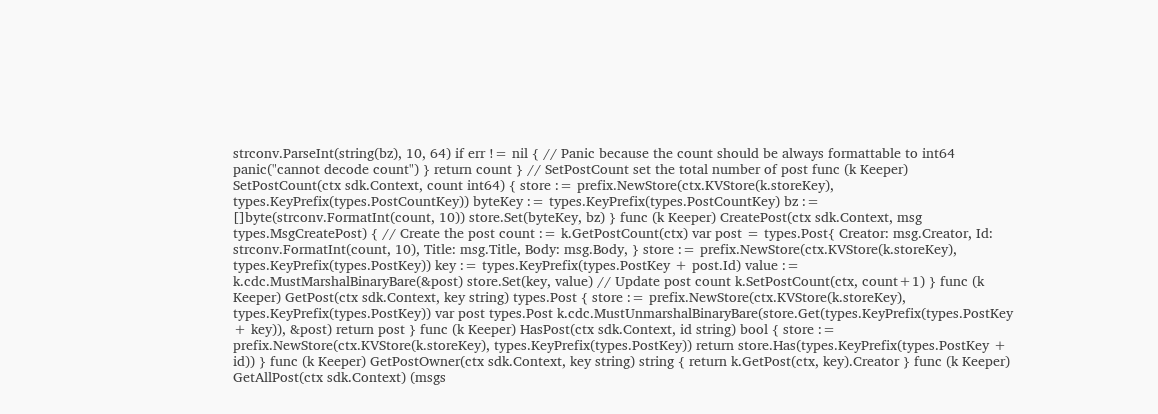strconv.ParseInt(string(bz), 10, 64) if err != nil { // Panic because the count should be always formattable to int64 panic("cannot decode count") } return count } // SetPostCount set the total number of post func (k Keeper) SetPostCount(ctx sdk.Context, count int64) { store := prefix.NewStore(ctx.KVStore(k.storeKey), types.KeyPrefix(types.PostCountKey)) byteKey := types.KeyPrefix(types.PostCountKey) bz := []byte(strconv.FormatInt(count, 10)) store.Set(byteKey, bz) } func (k Keeper) CreatePost(ctx sdk.Context, msg types.MsgCreatePost) { // Create the post count := k.GetPostCount(ctx) var post = types.Post{ Creator: msg.Creator, Id: strconv.FormatInt(count, 10), Title: msg.Title, Body: msg.Body, } store := prefix.NewStore(ctx.KVStore(k.storeKey), types.KeyPrefix(types.PostKey)) key := types.KeyPrefix(types.PostKey + post.Id) value := k.cdc.MustMarshalBinaryBare(&post) store.Set(key, value) // Update post count k.SetPostCount(ctx, count+1) } func (k Keeper) GetPost(ctx sdk.Context, key string) types.Post { store := prefix.NewStore(ctx.KVStore(k.storeKey), types.KeyPrefix(types.PostKey)) var post types.Post k.cdc.MustUnmarshalBinaryBare(store.Get(types.KeyPrefix(types.PostKey + key)), &post) return post } func (k Keeper) HasPost(ctx sdk.Context, id string) bool { store := prefix.NewStore(ctx.KVStore(k.storeKey), types.KeyPrefix(types.PostKey)) return store.Has(types.KeyPrefix(types.PostKey + id)) } func (k Keeper) GetPostOwner(ctx sdk.Context, key string) string { return k.GetPost(ctx, key).Creator } func (k Keeper) GetAllPost(ctx sdk.Context) (msgs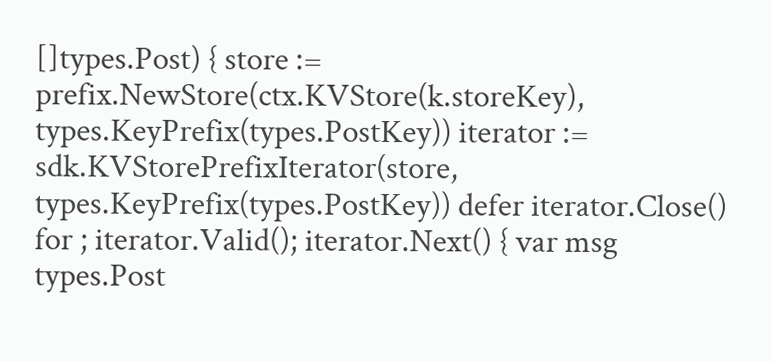[]types.Post) { store := prefix.NewStore(ctx.KVStore(k.storeKey), types.KeyPrefix(types.PostKey)) iterator := sdk.KVStorePrefixIterator(store, types.KeyPrefix(types.PostKey)) defer iterator.Close() for ; iterator.Valid(); iterator.Next() { var msg types.Post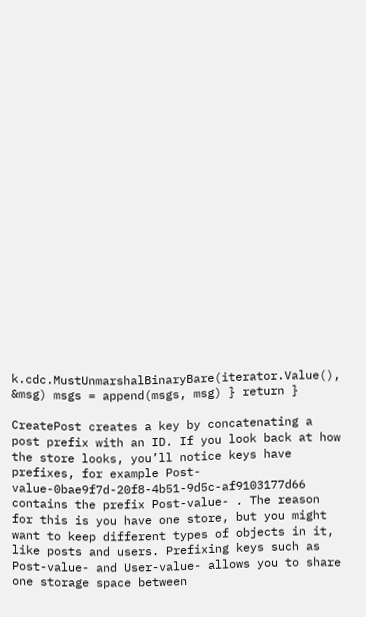k.cdc.MustUnmarshalBinaryBare(iterator.Value(), &msg) msgs = append(msgs, msg) } return }

CreatePost creates a key by concatenating a post prefix with an ID. If you look back at how the store looks, you’ll notice keys have prefixes, for example Post-value-0bae9f7d-20f8-4b51-9d5c-af9103177d66 contains the prefix Post-value- . The reason for this is you have one store, but you might want to keep different types of objects in it, like posts and users. Prefixing keys such as Post-value- and User-value- allows you to share one storage space between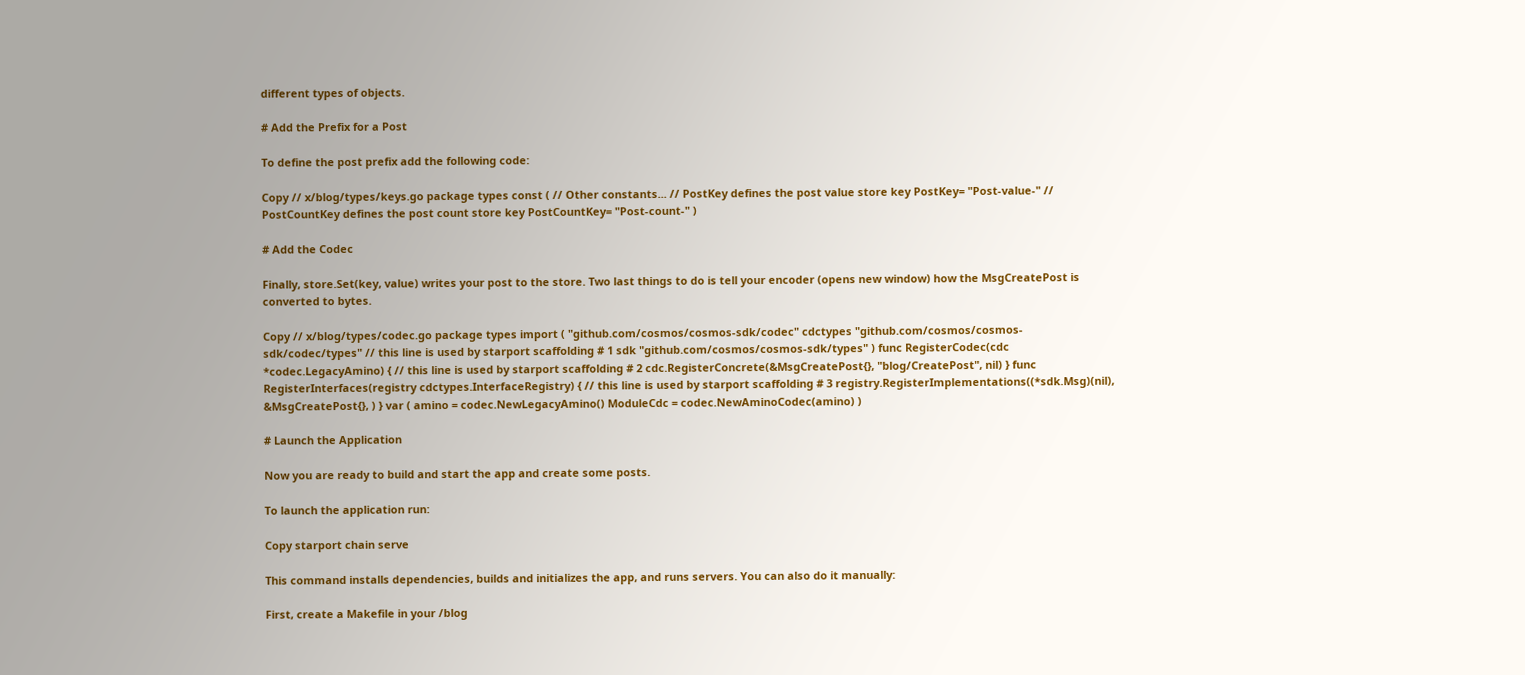different types of objects.

# Add the Prefix for a Post

To define the post prefix add the following code:

Copy // x/blog/types/keys.go package types const ( // Other constants... // PostKey defines the post value store key PostKey= "Post-value-" // PostCountKey defines the post count store key PostCountKey= "Post-count-" )

# Add the Codec

Finally, store.Set(key, value) writes your post to the store. Two last things to do is tell your encoder (opens new window) how the MsgCreatePost is converted to bytes.

Copy // x/blog/types/codec.go package types import ( "github.com/cosmos/cosmos-sdk/codec" cdctypes "github.com/cosmos/cosmos-sdk/codec/types" // this line is used by starport scaffolding # 1 sdk "github.com/cosmos/cosmos-sdk/types" ) func RegisterCodec(cdc *codec.LegacyAmino) { // this line is used by starport scaffolding # 2 cdc.RegisterConcrete(&MsgCreatePost{}, "blog/CreatePost", nil) } func RegisterInterfaces(registry cdctypes.InterfaceRegistry) { // this line is used by starport scaffolding # 3 registry.RegisterImplementations((*sdk.Msg)(nil), &MsgCreatePost{}, ) } var ( amino = codec.NewLegacyAmino() ModuleCdc = codec.NewAminoCodec(amino) )

# Launch the Application

Now you are ready to build and start the app and create some posts.

To launch the application run:

Copy starport chain serve

This command installs dependencies, builds and initializes the app, and runs servers. You can also do it manually:

First, create a Makefile in your /blog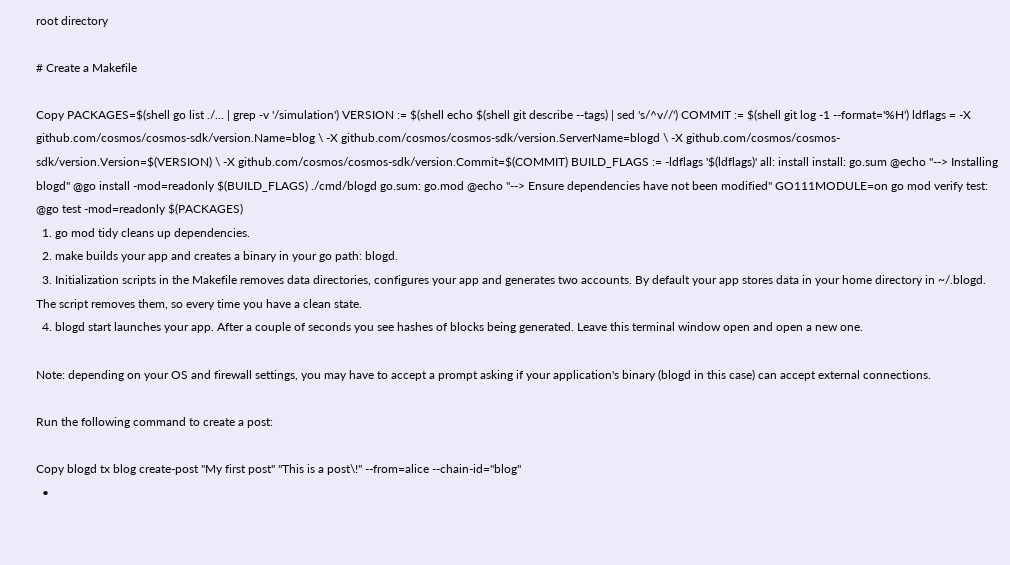root directory

# Create a Makefile

Copy PACKAGES=$(shell go list ./... | grep -v '/simulation') VERSION := $(shell echo $(shell git describe --tags) | sed 's/^v//') COMMIT := $(shell git log -1 --format='%H') ldflags = -X github.com/cosmos/cosmos-sdk/version.Name=blog \ -X github.com/cosmos/cosmos-sdk/version.ServerName=blogd \ -X github.com/cosmos/cosmos-sdk/version.Version=$(VERSION) \ -X github.com/cosmos/cosmos-sdk/version.Commit=$(COMMIT) BUILD_FLAGS := -ldflags '$(ldflags)' all: install install: go.sum @echo "--> Installing blogd" @go install -mod=readonly $(BUILD_FLAGS) ./cmd/blogd go.sum: go.mod @echo "--> Ensure dependencies have not been modified" GO111MODULE=on go mod verify test: @go test -mod=readonly $(PACKAGES)
  1. go mod tidy cleans up dependencies.
  2. make builds your app and creates a binary in your go path: blogd.
  3. Initialization scripts in the Makefile removes data directories, configures your app and generates two accounts. By default your app stores data in your home directory in ~/.blogd. The script removes them, so every time you have a clean state.
  4. blogd start launches your app. After a couple of seconds you see hashes of blocks being generated. Leave this terminal window open and open a new one.

Note: depending on your OS and firewall settings, you may have to accept a prompt asking if your application's binary (blogd in this case) can accept external connections.

Run the following command to create a post:

Copy blogd tx blog create-post "My first post" "This is a post\!" --from=alice --chain-id="blog"
  •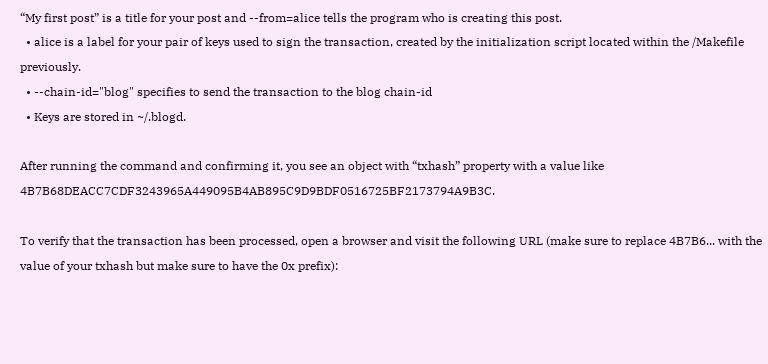“My first post” is a title for your post and --from=alice tells the program who is creating this post.
  • alice is a label for your pair of keys used to sign the transaction, created by the initialization script located within the /Makefile previously.
  • --chain-id="blog" specifies to send the transaction to the blog chain-id
  • Keys are stored in ~/.blogd.

After running the command and confirming it, you see an object with “txhash” property with a value like 4B7B68DEACC7CDF3243965A449095B4AB895C9D9BDF0516725BF2173794A9B3C.

To verify that the transaction has been processed, open a browser and visit the following URL (make sure to replace 4B7B6... with the value of your txhash but make sure to have the 0x prefix):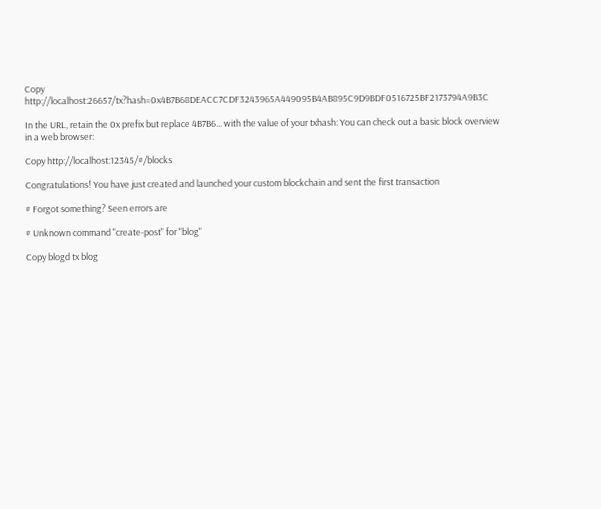Copy http://localhost:26657/tx?hash=0x4B7B68DEACC7CDF3243965A449095B4AB895C9D9BDF0516725BF2173794A9B3C

In the URL, retain the 0x prefix but replace 4B7B6... with the value of your txhash: You can check out a basic block overview in a web browser:

Copy http://localhost:12345/#/blocks

Congratulations! You have just created and launched your custom blockchain and sent the first transaction

# Forgot something? Seen errors are

# Unknown command "create-post" for "blog"

Copy blogd tx blog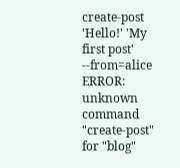create-post 'Hello!' 'My first post' --from=alice ERROR: unknown command "create-post" for "blog"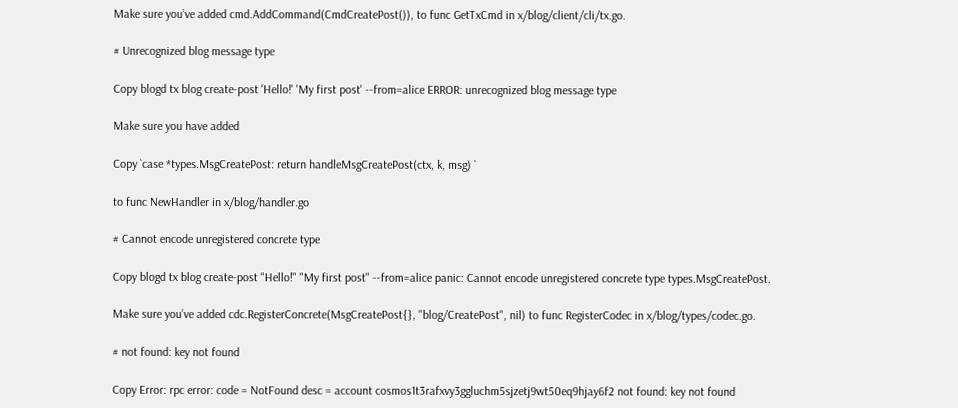Make sure you’ve added cmd.AddCommand(CmdCreatePost()), to func GetTxCmd in x/blog/client/cli/tx.go.

# Unrecognized blog message type

Copy blogd tx blog create-post 'Hello!' 'My first post' --from=alice ERROR: unrecognized blog message type

Make sure you have added

Copy `case *types.MsgCreatePost: return handleMsgCreatePost(ctx, k, msg) `

to func NewHandler in x/blog/handler.go

# Cannot encode unregistered concrete type

Copy blogd tx blog create-post "Hello!" "My first post" --from=alice panic: Cannot encode unregistered concrete type types.MsgCreatePost.

Make sure you’ve added cdc.RegisterConcrete(MsgCreatePost{}, "blog/CreatePost", nil) to func RegisterCodec in x/blog/types/codec.go.

# not found: key not found

Copy Error: rpc error: code = NotFound desc = account cosmos1t3rafxvy3ggluchm5sjzetj9wt50eq9hjay6f2 not found: key not found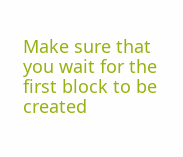Make sure that you wait for the first block to be created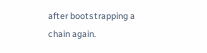after bootstrapping a chain again.